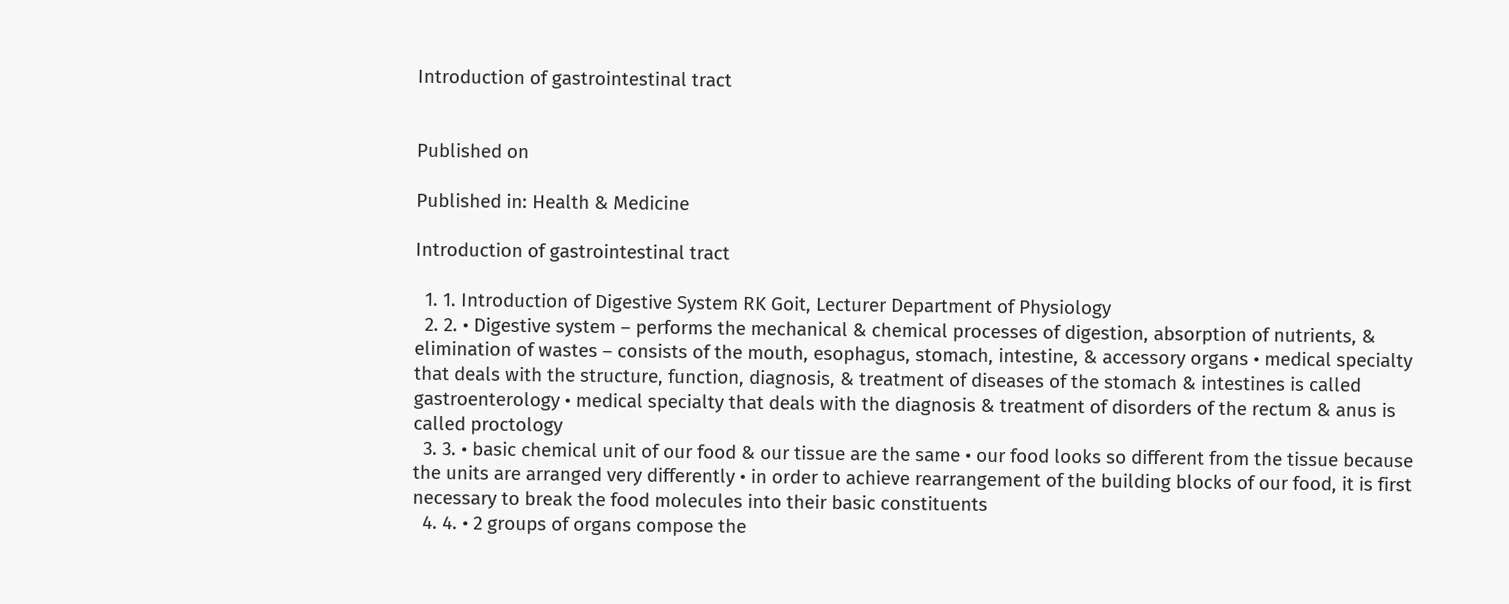Introduction of gastrointestinal tract


Published on

Published in: Health & Medicine

Introduction of gastrointestinal tract

  1. 1. Introduction of Digestive System RK Goit, Lecturer Department of Physiology
  2. 2. • Digestive system – performs the mechanical & chemical processes of digestion, absorption of nutrients, & elimination of wastes – consists of the mouth, esophagus, stomach, intestine, & accessory organs • medical specialty that deals with the structure, function, diagnosis, & treatment of diseases of the stomach & intestines is called gastroenterology • medical specialty that deals with the diagnosis & treatment of disorders of the rectum & anus is called proctology
  3. 3. • basic chemical unit of our food & our tissue are the same • our food looks so different from the tissue because the units are arranged very differently • in order to achieve rearrangement of the building blocks of our food, it is first necessary to break the food molecules into their basic constituents
  4. 4. • 2 groups of organs compose the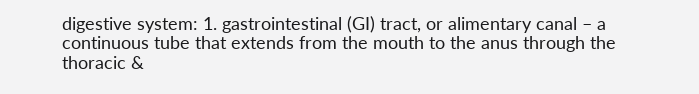digestive system: 1. gastrointestinal (GI) tract, or alimentary canal – a continuous tube that extends from the mouth to the anus through the thoracic &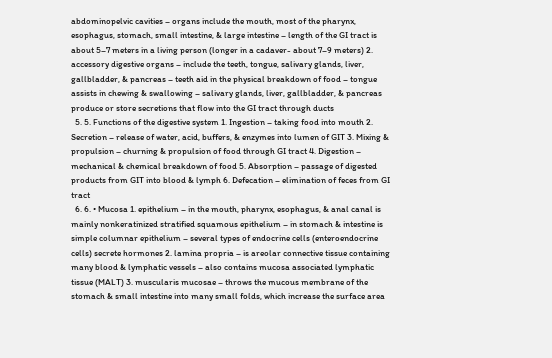abdominopelvic cavities – organs include the mouth, most of the pharynx, esophagus, stomach, small intestine, & large intestine – length of the GI tract is about 5–7 meters in a living person (longer in a cadaver- about 7–9 meters) 2. accessory digestive organs – include the teeth, tongue, salivary glands, liver, gallbladder, & pancreas – teeth aid in the physical breakdown of food – tongue assists in chewing & swallowing – salivary glands, liver, gallbladder, & pancreas produce or store secretions that flow into the GI tract through ducts
  5. 5. Functions of the digestive system 1. Ingestion – taking food into mouth 2. Secretion – release of water, acid, buffers, & enzymes into lumen of GIT 3. Mixing & propulsion – churning & propulsion of food through GI tract 4. Digestion – mechanical & chemical breakdown of food 5. Absorption – passage of digested products from GIT into blood & lymph 6. Defecation – elimination of feces from GI tract
  6. 6. • Mucosa 1. epithelium – in the mouth, pharynx, esophagus, & anal canal is mainly nonkeratinized stratified squamous epithelium – in stomach & intestine is simple columnar epithelium – several types of endocrine cells (enteroendocrine cells) secrete hormones 2. lamina propria – is areolar connective tissue containing many blood & lymphatic vessels – also contains mucosa associated lymphatic tissue (MALT) 3. muscularis mucosae – throws the mucous membrane of the stomach & small intestine into many small folds, which increase the surface area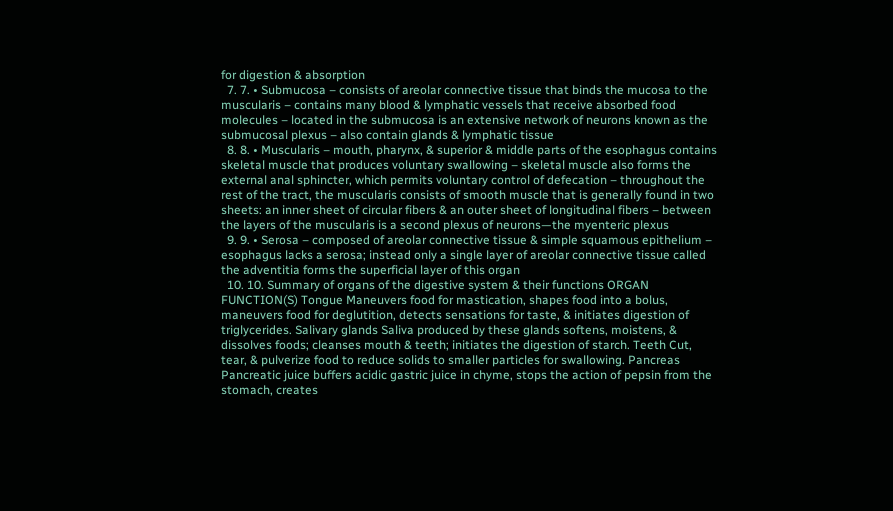for digestion & absorption
  7. 7. • Submucosa – consists of areolar connective tissue that binds the mucosa to the muscularis – contains many blood & lymphatic vessels that receive absorbed food molecules – located in the submucosa is an extensive network of neurons known as the submucosal plexus – also contain glands & lymphatic tissue
  8. 8. • Muscularis – mouth, pharynx, & superior & middle parts of the esophagus contains skeletal muscle that produces voluntary swallowing – skeletal muscle also forms the external anal sphincter, which permits voluntary control of defecation – throughout the rest of the tract, the muscularis consists of smooth muscle that is generally found in two sheets: an inner sheet of circular fibers & an outer sheet of longitudinal fibers – between the layers of the muscularis is a second plexus of neurons—the myenteric plexus
  9. 9. • Serosa – composed of areolar connective tissue & simple squamous epithelium – esophagus lacks a serosa; instead only a single layer of areolar connective tissue called the adventitia forms the superficial layer of this organ
  10. 10. Summary of organs of the digestive system & their functions ORGAN FUNCTION(S) Tongue Maneuvers food for mastication, shapes food into a bolus, maneuvers food for deglutition, detects sensations for taste, & initiates digestion of triglycerides. Salivary glands Saliva produced by these glands softens, moistens, & dissolves foods; cleanses mouth & teeth; initiates the digestion of starch. Teeth Cut, tear, & pulverize food to reduce solids to smaller particles for swallowing. Pancreas Pancreatic juice buffers acidic gastric juice in chyme, stops the action of pepsin from the stomach, creates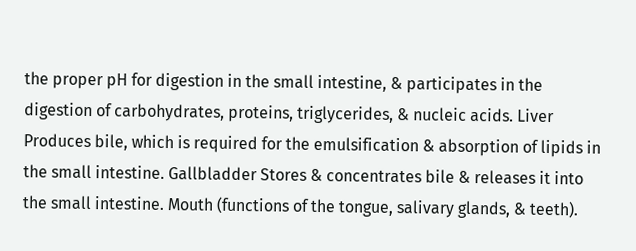the proper pH for digestion in the small intestine, & participates in the digestion of carbohydrates, proteins, triglycerides, & nucleic acids. Liver Produces bile, which is required for the emulsification & absorption of lipids in the small intestine. Gallbladder Stores & concentrates bile & releases it into the small intestine. Mouth (functions of the tongue, salivary glands, & teeth).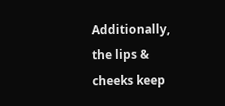Additionally, the lips & cheeks keep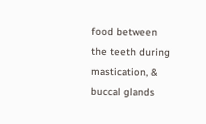food between the teeth during mastication, & buccal glands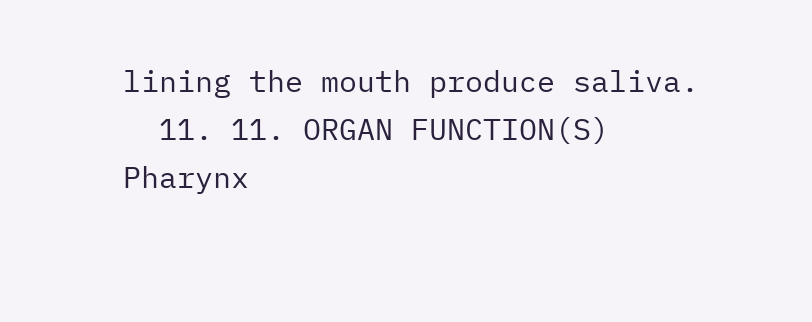lining the mouth produce saliva.
  11. 11. ORGAN FUNCTION(S) Pharynx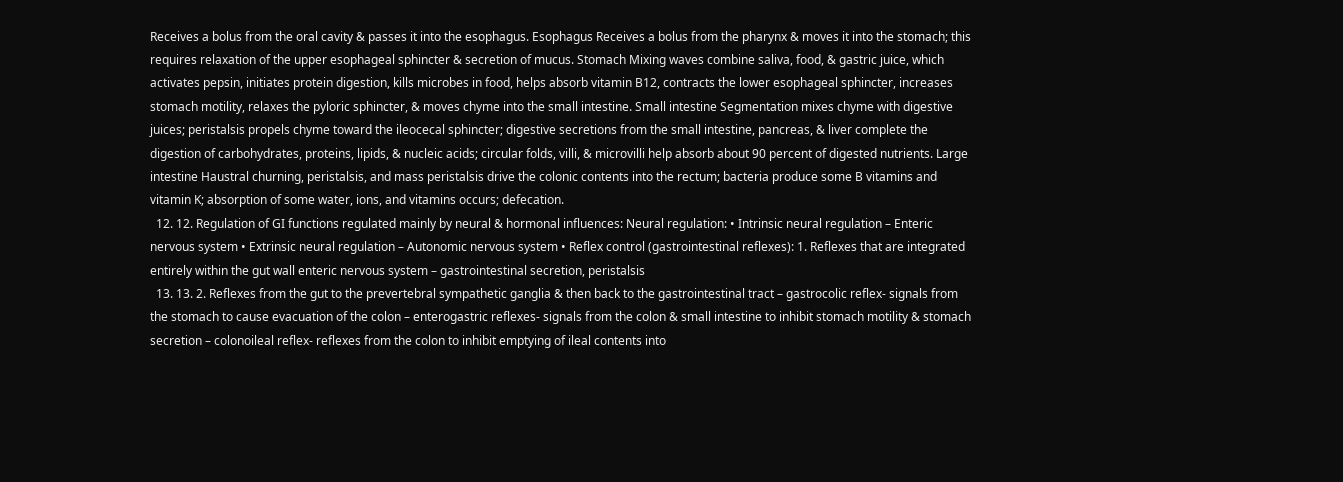Receives a bolus from the oral cavity & passes it into the esophagus. Esophagus Receives a bolus from the pharynx & moves it into the stomach; this requires relaxation of the upper esophageal sphincter & secretion of mucus. Stomach Mixing waves combine saliva, food, & gastric juice, which activates pepsin, initiates protein digestion, kills microbes in food, helps absorb vitamin B12, contracts the lower esophageal sphincter, increases stomach motility, relaxes the pyloric sphincter, & moves chyme into the small intestine. Small intestine Segmentation mixes chyme with digestive juices; peristalsis propels chyme toward the ileocecal sphincter; digestive secretions from the small intestine, pancreas, & liver complete the digestion of carbohydrates, proteins, lipids, & nucleic acids; circular folds, villi, & microvilli help absorb about 90 percent of digested nutrients. Large intestine Haustral churning, peristalsis, and mass peristalsis drive the colonic contents into the rectum; bacteria produce some B vitamins and vitamin K; absorption of some water, ions, and vitamins occurs; defecation.
  12. 12. Regulation of GI functions regulated mainly by neural & hormonal influences: Neural regulation: • Intrinsic neural regulation – Enteric nervous system • Extrinsic neural regulation – Autonomic nervous system • Reflex control (gastrointestinal reflexes): 1. Reflexes that are integrated entirely within the gut wall enteric nervous system – gastrointestinal secretion, peristalsis
  13. 13. 2. Reflexes from the gut to the prevertebral sympathetic ganglia & then back to the gastrointestinal tract – gastrocolic reflex- signals from the stomach to cause evacuation of the colon – enterogastric reflexes- signals from the colon & small intestine to inhibit stomach motility & stomach secretion – colonoileal reflex- reflexes from the colon to inhibit emptying of ileal contents into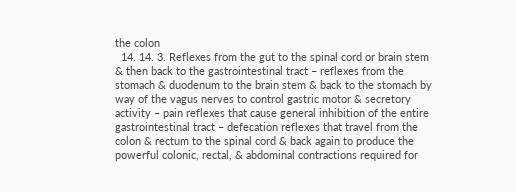the colon
  14. 14. 3. Reflexes from the gut to the spinal cord or brain stem & then back to the gastrointestinal tract – reflexes from the stomach & duodenum to the brain stem & back to the stomach by way of the vagus nerves to control gastric motor & secretory activity – pain reflexes that cause general inhibition of the entire gastrointestinal tract – defecation reflexes that travel from the colon & rectum to the spinal cord & back again to produce the powerful colonic, rectal, & abdominal contractions required for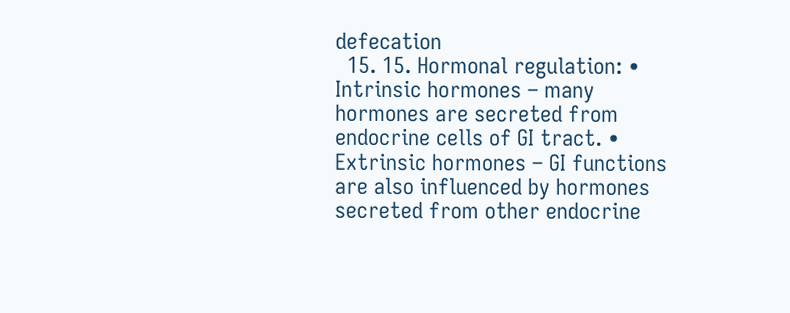defecation
  15. 15. Hormonal regulation: • Intrinsic hormones – many hormones are secreted from endocrine cells of GI tract. • Extrinsic hormones – GI functions are also influenced by hormones secreted from other endocrine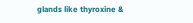glands like thyroxine &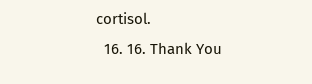cortisol.
  16. 16. Thank You